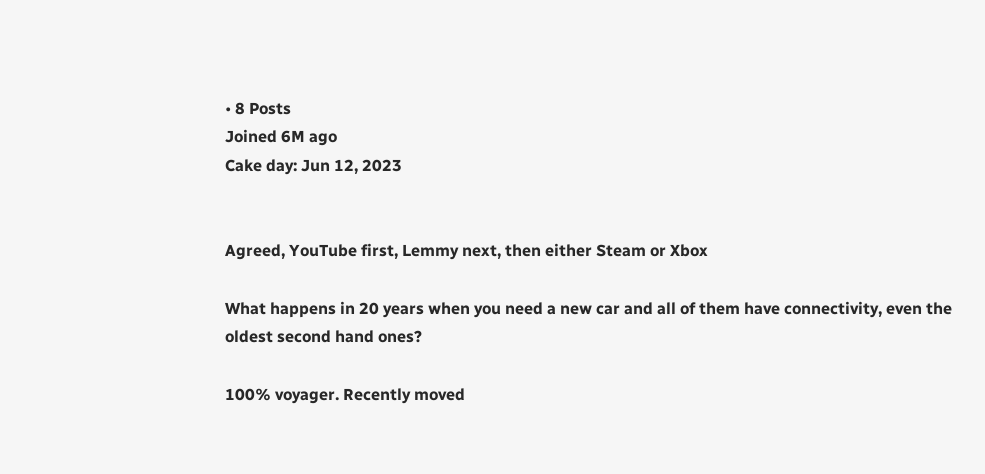• 8 Posts
Joined 6M ago
Cake day: Jun 12, 2023


Agreed, YouTube first, Lemmy next, then either Steam or Xbox

What happens in 20 years when you need a new car and all of them have connectivity, even the oldest second hand ones?

100% voyager. Recently moved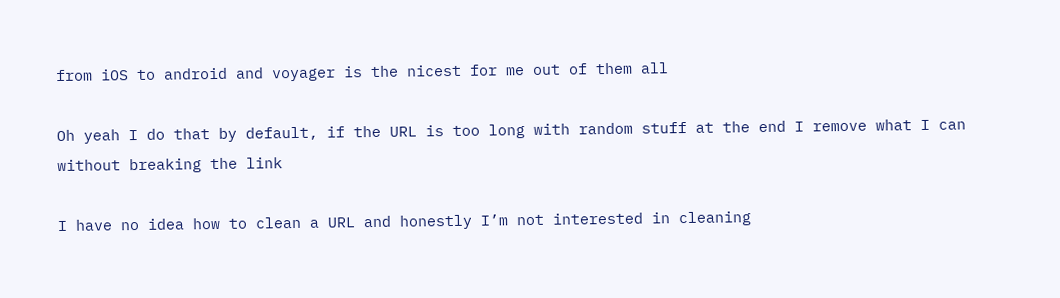from iOS to android and voyager is the nicest for me out of them all

Oh yeah I do that by default, if the URL is too long with random stuff at the end I remove what I can without breaking the link

I have no idea how to clean a URL and honestly I’m not interested in cleaning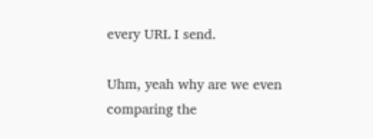every URL I send.

Uhm, yeah why are we even comparing the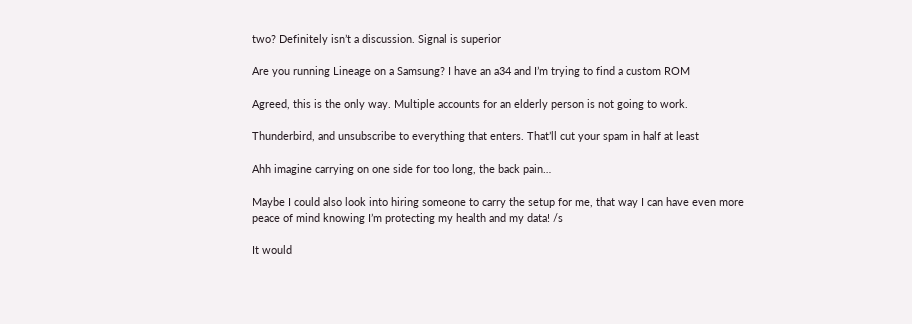two? Definitely isn’t a discussion. Signal is superior

Are you running Lineage on a Samsung? I have an a34 and I’m trying to find a custom ROM

Agreed, this is the only way. Multiple accounts for an elderly person is not going to work.

Thunderbird, and unsubscribe to everything that enters. That’ll cut your spam in half at least

Ahh imagine carrying on one side for too long, the back pain…

Maybe I could also look into hiring someone to carry the setup for me, that way I can have even more peace of mind knowing I’m protecting my health and my data! /s

It would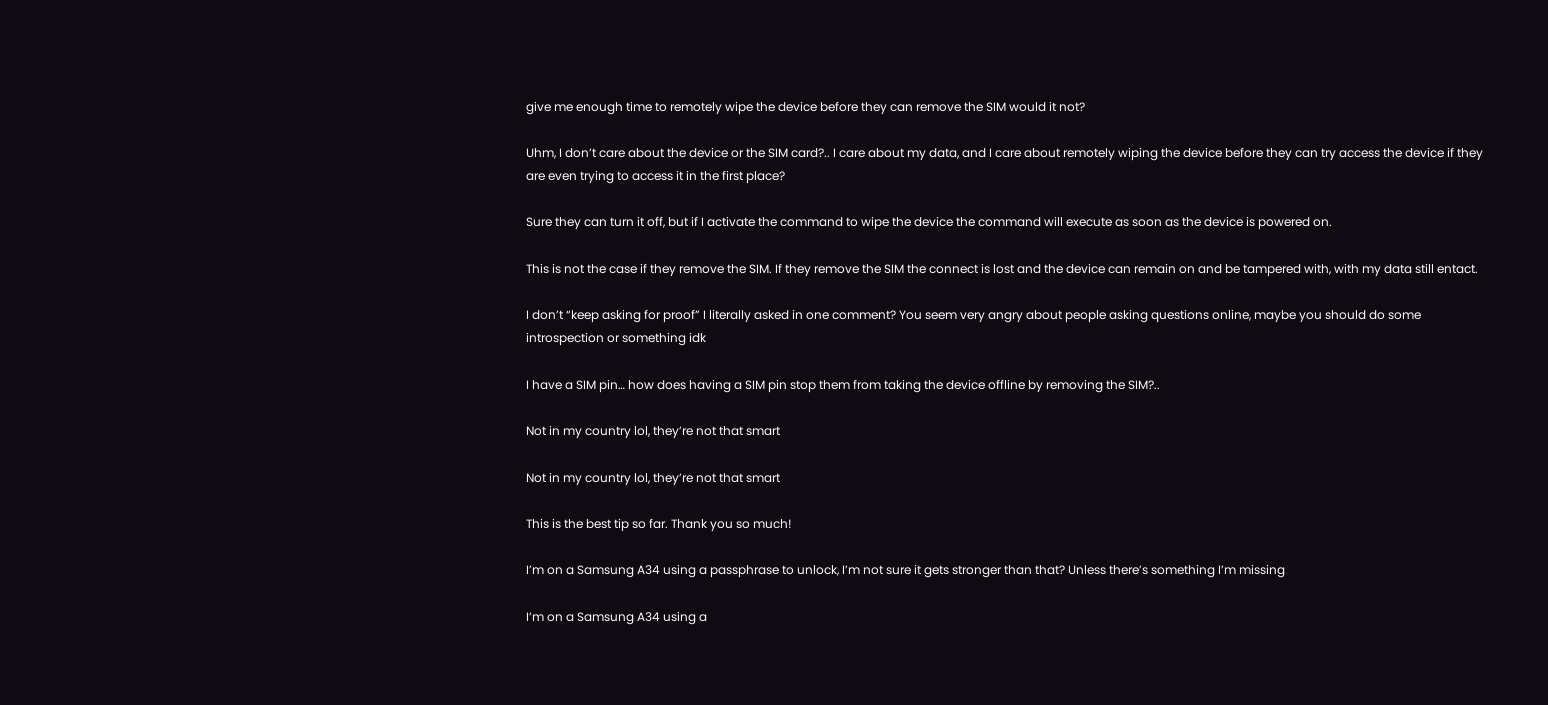give me enough time to remotely wipe the device before they can remove the SIM would it not?

Uhm, I don’t care about the device or the SIM card?.. I care about my data, and I care about remotely wiping the device before they can try access the device if they are even trying to access it in the first place?

Sure they can turn it off, but if I activate the command to wipe the device the command will execute as soon as the device is powered on.

This is not the case if they remove the SIM. If they remove the SIM the connect is lost and the device can remain on and be tampered with, with my data still entact.

I don’t “keep asking for proof” I literally asked in one comment? You seem very angry about people asking questions online, maybe you should do some introspection or something idk

I have a SIM pin… how does having a SIM pin stop them from taking the device offline by removing the SIM?..

Not in my country lol, they’re not that smart

Not in my country lol, they’re not that smart

This is the best tip so far. Thank you so much!

I’m on a Samsung A34 using a passphrase to unlock, I’m not sure it gets stronger than that? Unless there’s something I’m missing

I’m on a Samsung A34 using a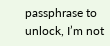passphrase to unlock, I’m not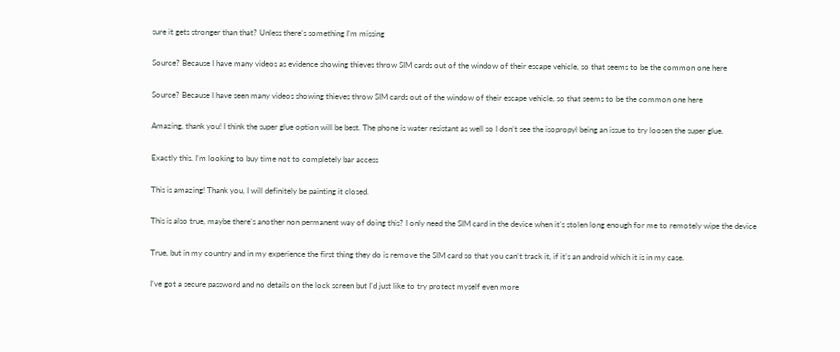sure it gets stronger than that? Unless there’s something I’m missing

Source? Because I have many videos as evidence showing thieves throw SIM cards out of the window of their escape vehicle, so that seems to be the common one here

Source? Because I have seen many videos showing thieves throw SIM cards out of the window of their escape vehicle, so that seems to be the common one here

Amazing, thank you! I think the super glue option will be best. The phone is water resistant as well so I don’t see the isopropyl being an issue to try loosen the super glue.

Exactly this. I’m looking to buy time not to completely bar access

This is amazing! Thank you, I will definitely be painting it closed.

This is also true, maybe there’s another non permanent way of doing this? I only need the SIM card in the device when it’s stolen long enough for me to remotely wipe the device

True, but in my country and in my experience the first thing they do is remove the SIM card so that you can’t track it, if it’s an android which it is in my case.

I’ve got a secure password and no details on the lock screen but I’d just like to try protect myself even more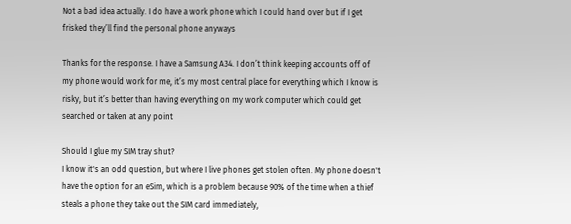Not a bad idea actually. I do have a work phone which I could hand over but if I get frisked they’ll find the personal phone anyways

Thanks for the response. I have a Samsung A34. I don’t think keeping accounts off of my phone would work for me, it’s my most central place for everything which I know is risky, but it’s better than having everything on my work computer which could get searched or taken at any point

Should I glue my SIM tray shut?
I know it's an odd question, but where I live phones get stolen often. My phone doesn't have the option for an eSim, which is a problem because 90% of the time when a thief steals a phone they take out the SIM card immediately,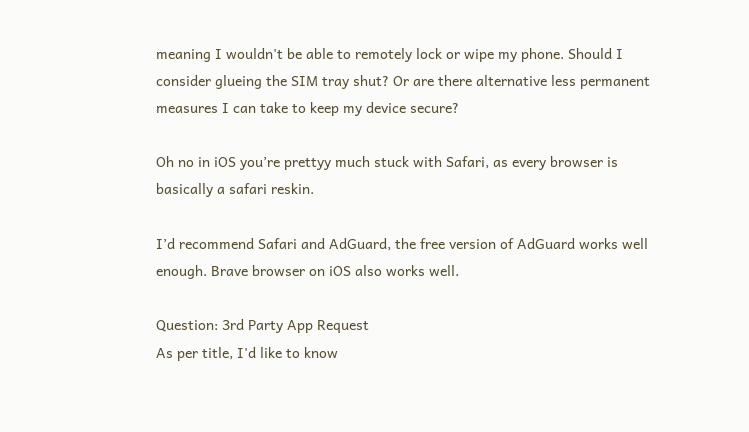meaning I wouldn't be able to remotely lock or wipe my phone. Should I consider glueing the SIM tray shut? Or are there alternative less permanent measures I can take to keep my device secure?

Oh no in iOS you’re prettyy much stuck with Safari, as every browser is basically a safari reskin.

I’d recommend Safari and AdGuard, the free version of AdGuard works well enough. Brave browser on iOS also works well.

Question: 3rd Party App Request
As per title, I'd like to know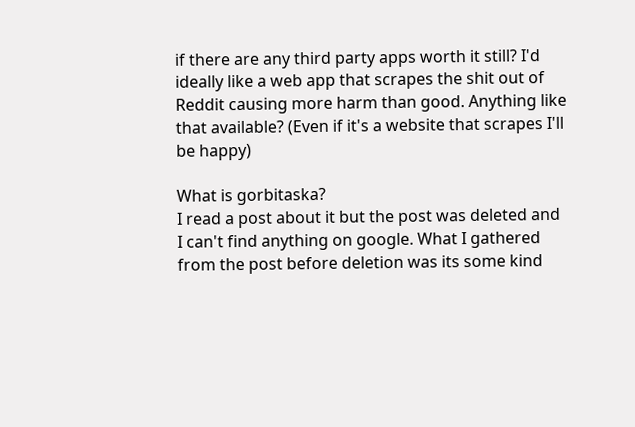if there are any third party apps worth it still? I'd ideally like a web app that scrapes the shit out of Reddit causing more harm than good. Anything like that available? (Even if it's a website that scrapes I'll be happy)

What is gorbitaska?
I read a post about it but the post was deleted and I can't find anything on google. What I gathered from the post before deletion was its some kind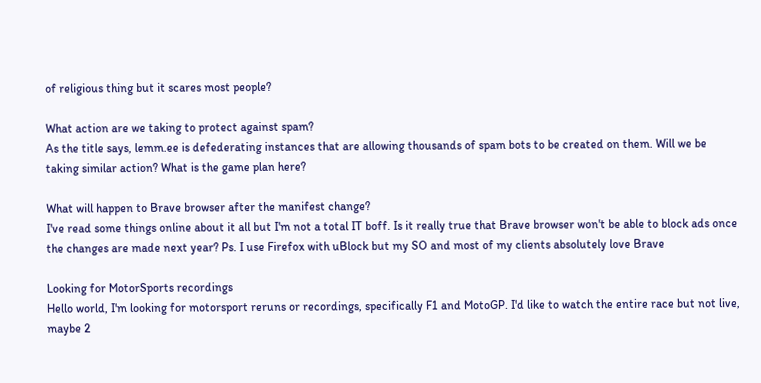of religious thing but it scares most people?

What action are we taking to protect against spam?
As the title says, lemm.ee is defederating instances that are allowing thousands of spam bots to be created on them. Will we be taking similar action? What is the game plan here?

What will happen to Brave browser after the manifest change?
I've read some things online about it all but I'm not a total IT boff. Is it really true that Brave browser won't be able to block ads once the changes are made next year? Ps. I use Firefox with uBlock but my SO and most of my clients absolutely love Brave

Looking for MotorSports recordings
Hello world, I'm looking for motorsport reruns or recordings, specifically F1 and MotoGP. I'd like to watch the entire race but not live, maybe 2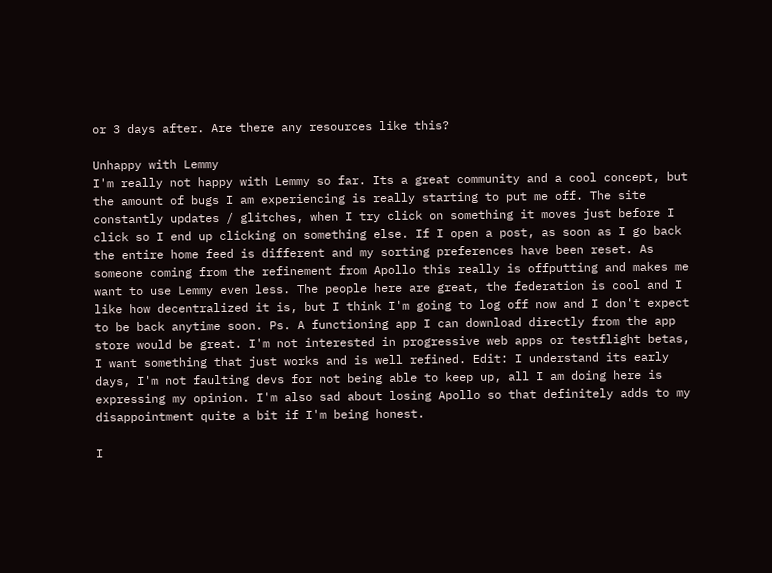or 3 days after. Are there any resources like this?

Unhappy with Lemmy
I'm really not happy with Lemmy so far. Its a great community and a cool concept, but the amount of bugs I am experiencing is really starting to put me off. The site constantly updates / glitches, when I try click on something it moves just before I click so I end up clicking on something else. If I open a post, as soon as I go back the entire home feed is different and my sorting preferences have been reset. As someone coming from the refinement from Apollo this really is offputting and makes me want to use Lemmy even less. The people here are great, the federation is cool and I like how decentralized it is, but I think I'm going to log off now and I don't expect to be back anytime soon. Ps. A functioning app I can download directly from the app store would be great. I'm not interested in progressive web apps or testflight betas, I want something that just works and is well refined. Edit: I understand its early days, I'm not faulting devs for not being able to keep up, all I am doing here is expressing my opinion. I'm also sad about losing Apollo so that definitely adds to my disappointment quite a bit if I'm being honest.

I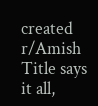created r/Amish
Title says it all,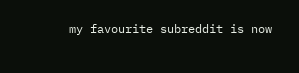my favourite subreddit is now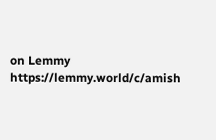on Lemmy https://lemmy.world/c/amish